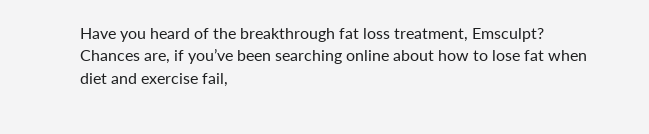Have you heard of the breakthrough fat loss treatment, Emsculpt? Chances are, if you’ve been searching online about how to lose fat when diet and exercise fail,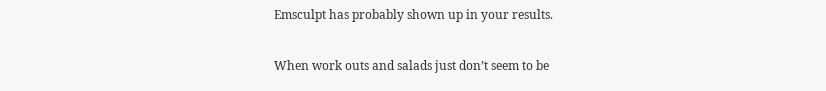Emsculpt has probably shown up in your results.

When work outs and salads just don’t seem to be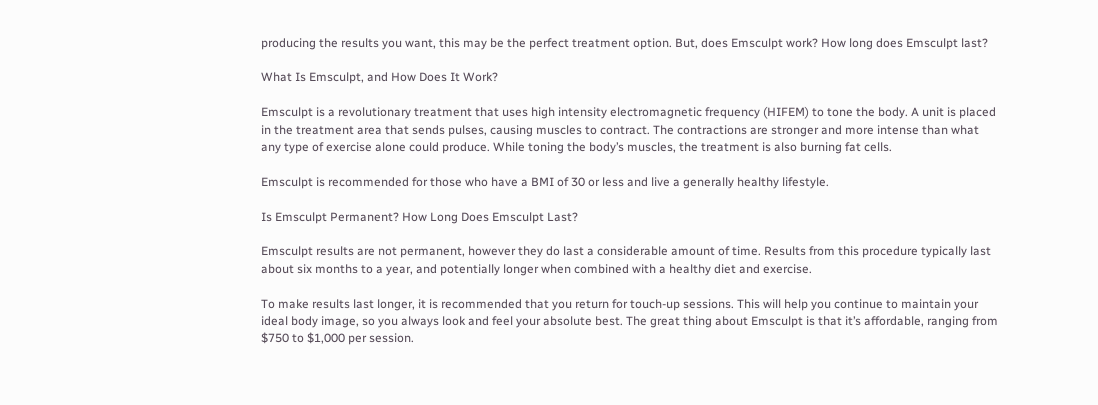producing the results you want, this may be the perfect treatment option. But, does Emsculpt work? How long does Emsculpt last?

What Is Emsculpt, and How Does It Work?

Emsculpt is a revolutionary treatment that uses high intensity electromagnetic frequency (HIFEM) to tone the body. A unit is placed in the treatment area that sends pulses, causing muscles to contract. The contractions are stronger and more intense than what any type of exercise alone could produce. While toning the body’s muscles, the treatment is also burning fat cells.

Emsculpt is recommended for those who have a BMI of 30 or less and live a generally healthy lifestyle.

Is Emsculpt Permanent? How Long Does Emsculpt Last?

Emsculpt results are not permanent, however they do last a considerable amount of time. Results from this procedure typically last about six months to a year, and potentially longer when combined with a healthy diet and exercise.

To make results last longer, it is recommended that you return for touch-up sessions. This will help you continue to maintain your ideal body image, so you always look and feel your absolute best. The great thing about Emsculpt is that it’s affordable, ranging from $750 to $1,000 per session.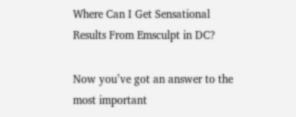Where Can I Get Sensational Results From Emsculpt in DC?

Now you’ve got an answer to the most important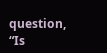question, “Is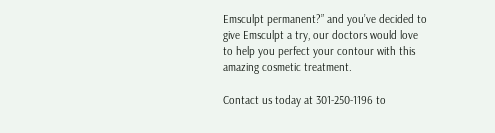Emsculpt permanent?” and you’ve decided to give Emsculpt a try, our doctors would love to help you perfect your contour with this amazing cosmetic treatment.

Contact us today at 301-250-1196 to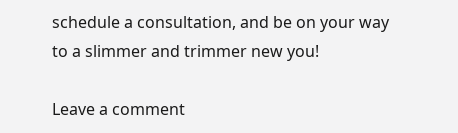schedule a consultation, and be on your way to a slimmer and trimmer new you!

Leave a comment